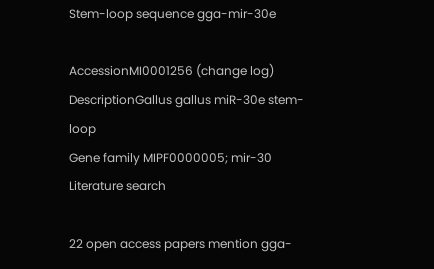Stem-loop sequence gga-mir-30e

AccessionMI0001256 (change log)
DescriptionGallus gallus miR-30e stem-loop
Gene family MIPF0000005; mir-30
Literature search

22 open access papers mention gga-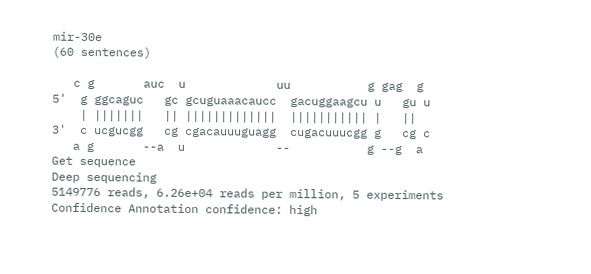mir-30e
(60 sentences)

   c g       auc  u             uu           g gag  g
5'  g ggcaguc   gc gcuguaaacaucc  gacuggaagcu u   gu u
    | |||||||   || |||||||||||||  ||||||||||| |   ||
3'  c ucgucgg   cg cgacauuuguagg  cugacuuucgg g   cg c
   a g       --a  u             --           g --g  a
Get sequence
Deep sequencing
5149776 reads, 6.26e+04 reads per million, 5 experiments
Confidence Annotation confidence: high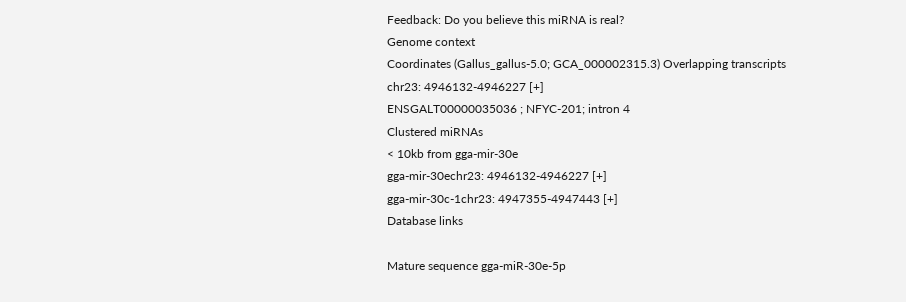Feedback: Do you believe this miRNA is real?
Genome context
Coordinates (Gallus_gallus-5.0; GCA_000002315.3) Overlapping transcripts
chr23: 4946132-4946227 [+]
ENSGALT00000035036 ; NFYC-201; intron 4
Clustered miRNAs
< 10kb from gga-mir-30e
gga-mir-30echr23: 4946132-4946227 [+]
gga-mir-30c-1chr23: 4947355-4947443 [+]
Database links

Mature sequence gga-miR-30e-5p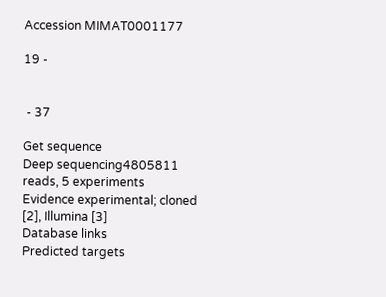Accession MIMAT0001177

19 -


 - 37

Get sequence
Deep sequencing4805811 reads, 5 experiments
Evidence experimental; cloned [2], Illumina [3]
Database links
Predicted targets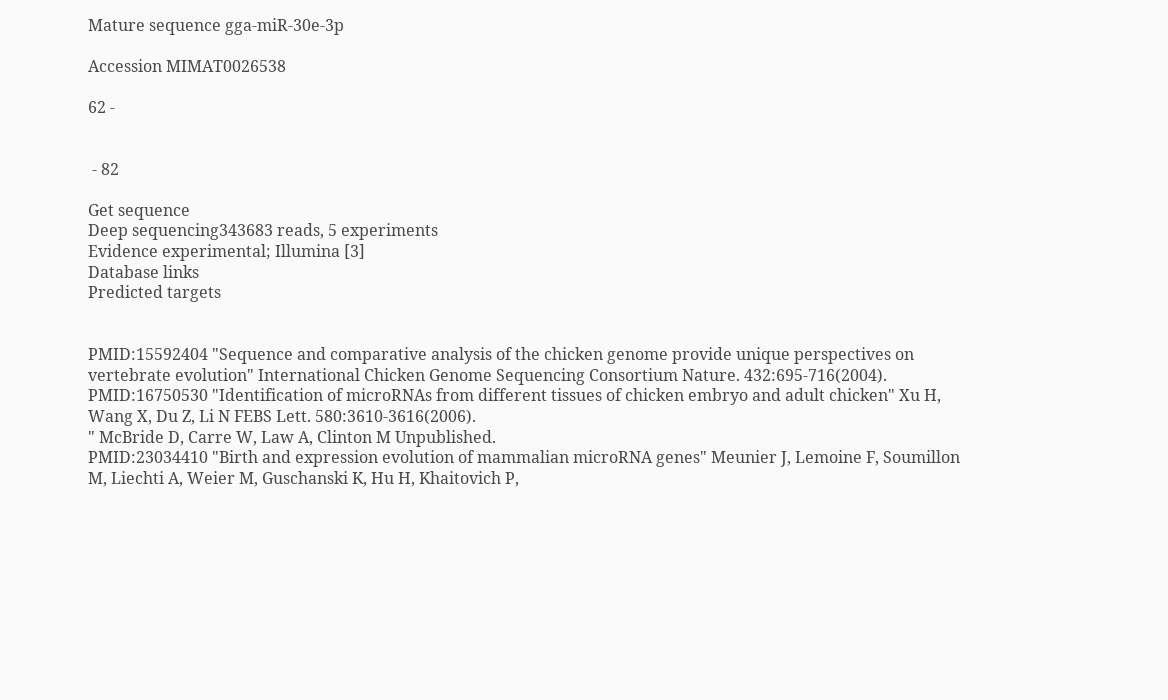Mature sequence gga-miR-30e-3p

Accession MIMAT0026538

62 -


 - 82

Get sequence
Deep sequencing343683 reads, 5 experiments
Evidence experimental; Illumina [3]
Database links
Predicted targets


PMID:15592404 "Sequence and comparative analysis of the chicken genome provide unique perspectives on vertebrate evolution" International Chicken Genome Sequencing Consortium Nature. 432:695-716(2004).
PMID:16750530 "Identification of microRNAs from different tissues of chicken embryo and adult chicken" Xu H, Wang X, Du Z, Li N FEBS Lett. 580:3610-3616(2006).
" McBride D, Carre W, Law A, Clinton M Unpublished.
PMID:23034410 "Birth and expression evolution of mammalian microRNA genes" Meunier J, Lemoine F, Soumillon M, Liechti A, Weier M, Guschanski K, Hu H, Khaitovich P,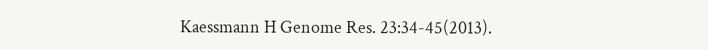Kaessmann H Genome Res. 23:34-45(2013).